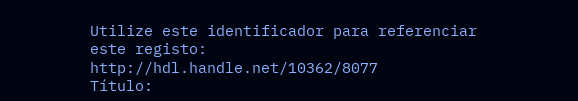Utilize este identificador para referenciar este registo: http://hdl.handle.net/10362/8077
Título: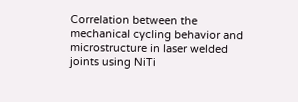Correlation between the mechanical cycling behavior and microstructure in laser welded joints using NiTi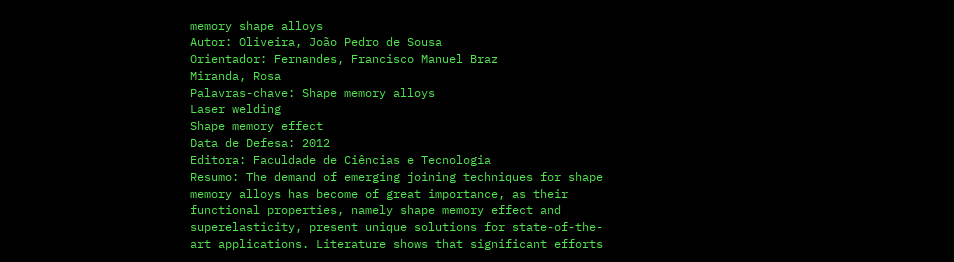memory shape alloys
Autor: Oliveira, João Pedro de Sousa
Orientador: Fernandes, Francisco Manuel Braz
Miranda, Rosa
Palavras-chave: Shape memory alloys
Laser welding
Shape memory effect
Data de Defesa: 2012
Editora: Faculdade de Ciências e Tecnologia
Resumo: The demand of emerging joining techniques for shape memory alloys has become of great importance, as their functional properties, namely shape memory effect and superelasticity, present unique solutions for state-of-the-art applications. Literature shows that significant efforts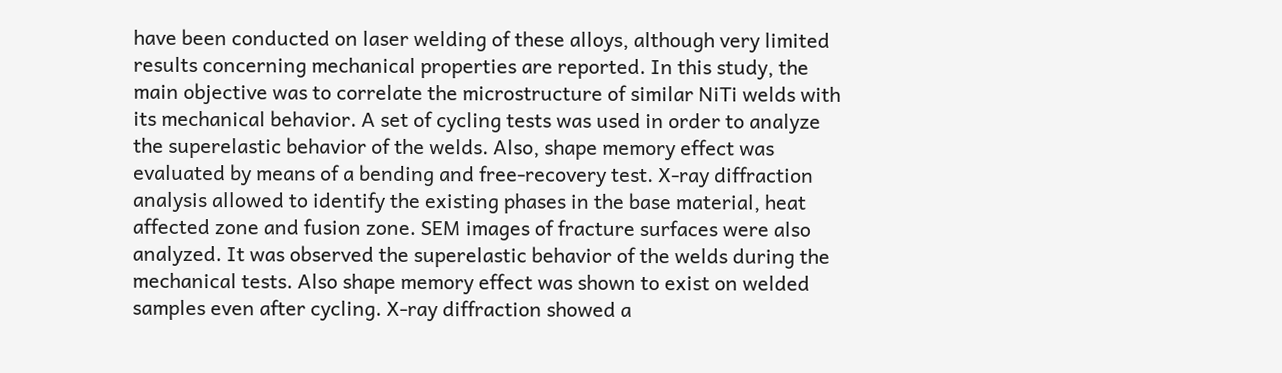have been conducted on laser welding of these alloys, although very limited results concerning mechanical properties are reported. In this study, the main objective was to correlate the microstructure of similar NiTi welds with its mechanical behavior. A set of cycling tests was used in order to analyze the superelastic behavior of the welds. Also, shape memory effect was evaluated by means of a bending and free-recovery test. X-ray diffraction analysis allowed to identify the existing phases in the base material, heat affected zone and fusion zone. SEM images of fracture surfaces were also analyzed. It was observed the superelastic behavior of the welds during the mechanical tests. Also shape memory effect was shown to exist on welded samples even after cycling. X-ray diffraction showed a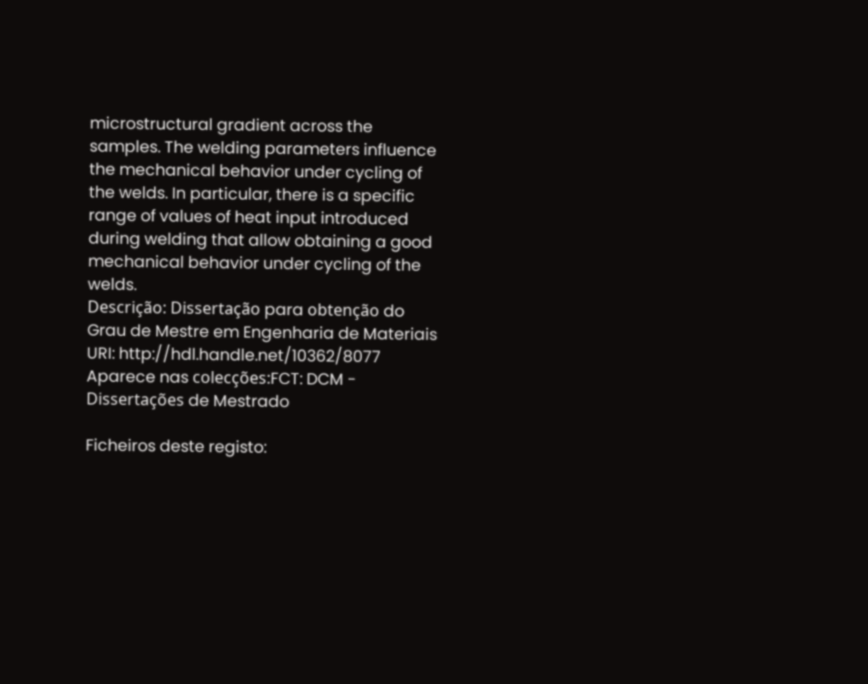microstructural gradient across the samples. The welding parameters influence the mechanical behavior under cycling of the welds. In particular, there is a specific range of values of heat input introduced during welding that allow obtaining a good mechanical behavior under cycling of the welds.
Descrição: Dissertação para obtenção do Grau de Mestre em Engenharia de Materiais
URI: http://hdl.handle.net/10362/8077
Aparece nas colecções:FCT: DCM - Dissertações de Mestrado

Ficheiros deste registo: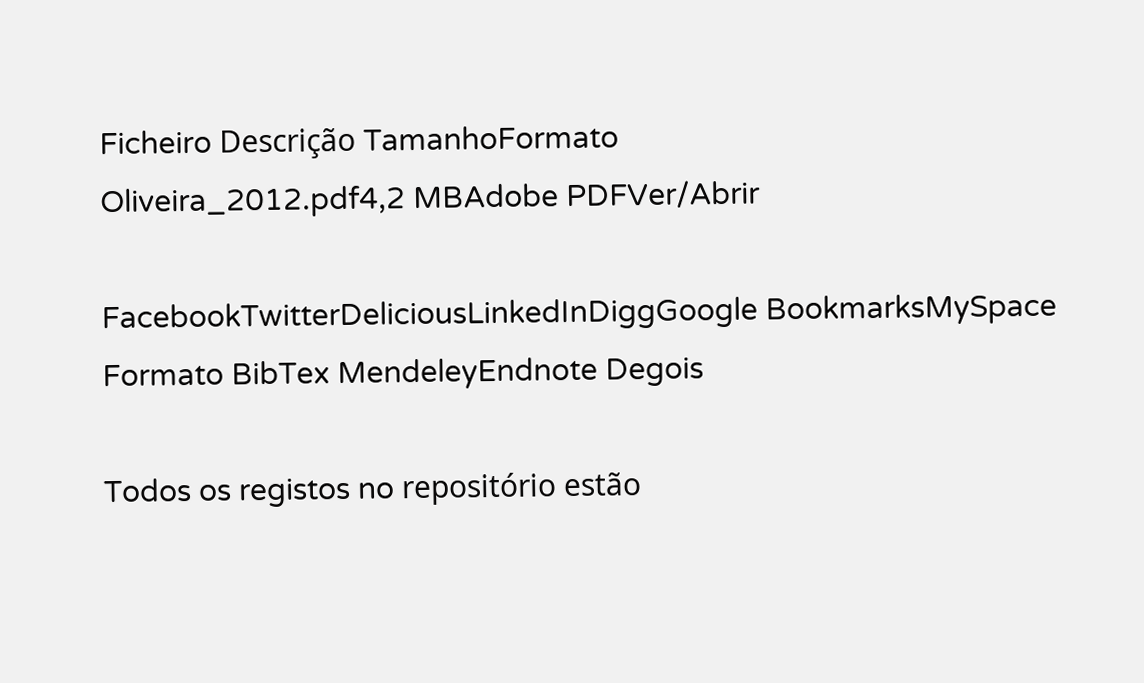Ficheiro Descrição TamanhoFormato
Oliveira_2012.pdf4,2 MBAdobe PDFVer/Abrir

FacebookTwitterDeliciousLinkedInDiggGoogle BookmarksMySpace
Formato BibTex MendeleyEndnote Degois

Todos os registos no repositório estão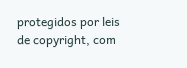protegidos por leis de copyright, com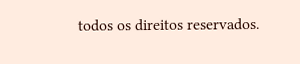todos os direitos reservados.